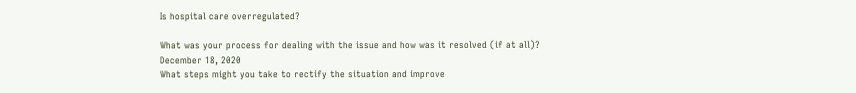Is hospital care overregulated?

What was your process for dealing with the issue and how was it resolved (if at all)?
December 18, 2020
What steps might you take to rectify the situation and improve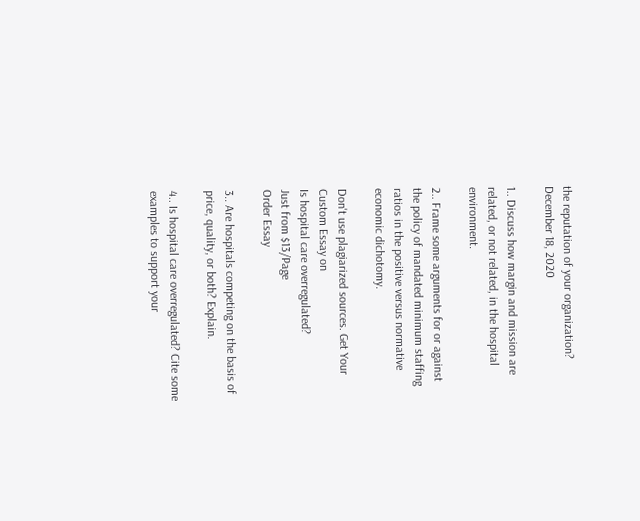the reputation of your organization?
December 18, 2020

1.. Discuss how margin and mission are related, or not related, in the hospital environment.

2.. Frame some arguments for or against the policy of mandated minimum staffing ratios in the positive versus normative economic dichotomy.

Don't use plagiarized sources. Get Your Custom Essay on
Is hospital care overregulated?
Just from $13/Page
Order Essay

3.. Are hospitals competing on the basis of price, quality, or both? Explain.

4.. Is hospital care overregulated? Cite some examples to support your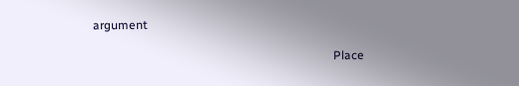argument

                                                                                Place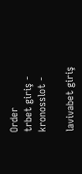Order
trbet giriş - kronosslot -

lavivabet giriş